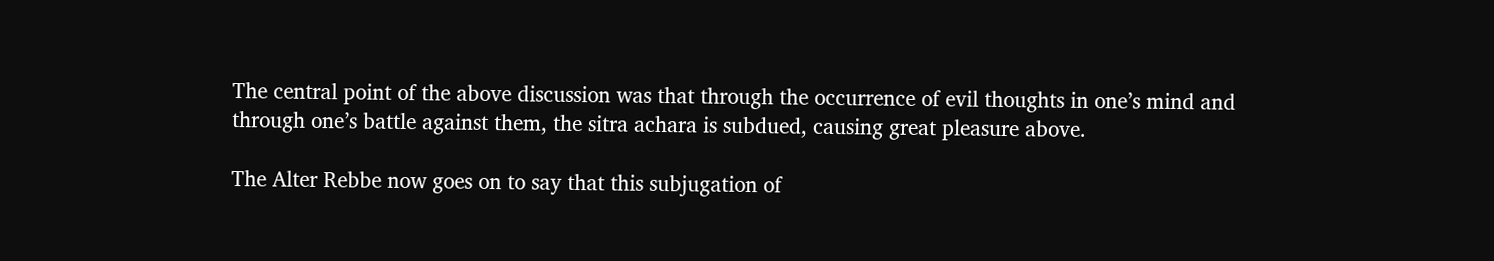The central point of the above discussion was that through the occurrence of evil thoughts in one’s mind and through one’s battle against them, the sitra achara is subdued, causing great pleasure above.

The Alter Rebbe now goes on to say that this subjugation of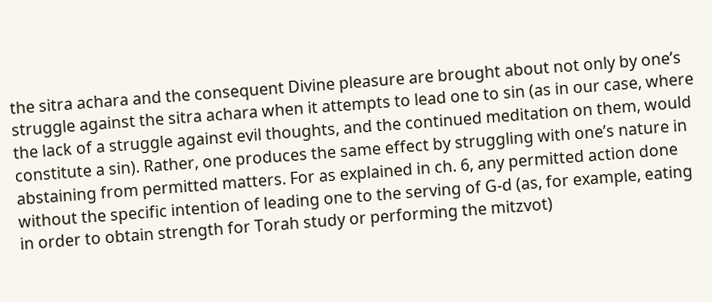the sitra achara and the consequent Divine pleasure are brought about not only by one’s struggle against the sitra achara when it attempts to lead one to sin (as in our case, where the lack of a struggle against evil thoughts, and the continued meditation on them, would constitute a sin). Rather, one produces the same effect by struggling with one’s nature in abstaining from permitted matters. For as explained in ch. 6, any permitted action done without the specific intention of leading one to the serving of G-d (as, for example, eating in order to obtain strength for Torah study or performing the mitzvot)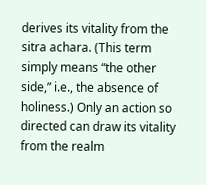derives its vitality from the sitra achara. (This term simply means “the other side,” i.e., the absence of holiness.) Only an action so directed can draw its vitality from the realm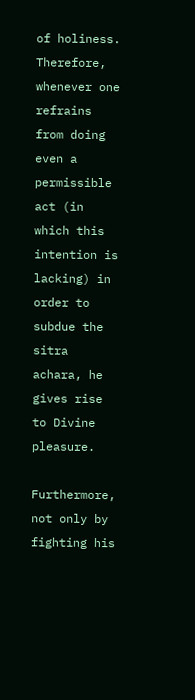of holiness. Therefore, whenever one refrains from doing even a permissible act (in which this intention is lacking) in order to subdue the sitra achara, he gives rise to Divine pleasure.

Furthermore, not only by fighting his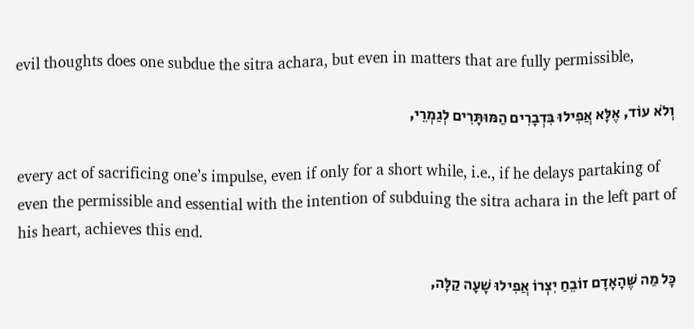evil thoughts does one subdue the sitra achara, but even in matters that are fully permissible,

וְלֹא עוֹד, אֶלָּא אֲפִילוּ בִּדְבָרִים הַמּוּתָּרִים לְגַמְרֵי,

every act of sacrificing one’s impulse, even if only for a short while, i.e., if he delays partaking of even the permissible and essential with the intention of subduing the sitra achara in the left part of his heart, achieves this end.

כָּל מַה שֶּׁהָאָדָם זוֹבֵחַ יִצְרוֹ אֲפִילוּ שָׁעָה קַלָּה,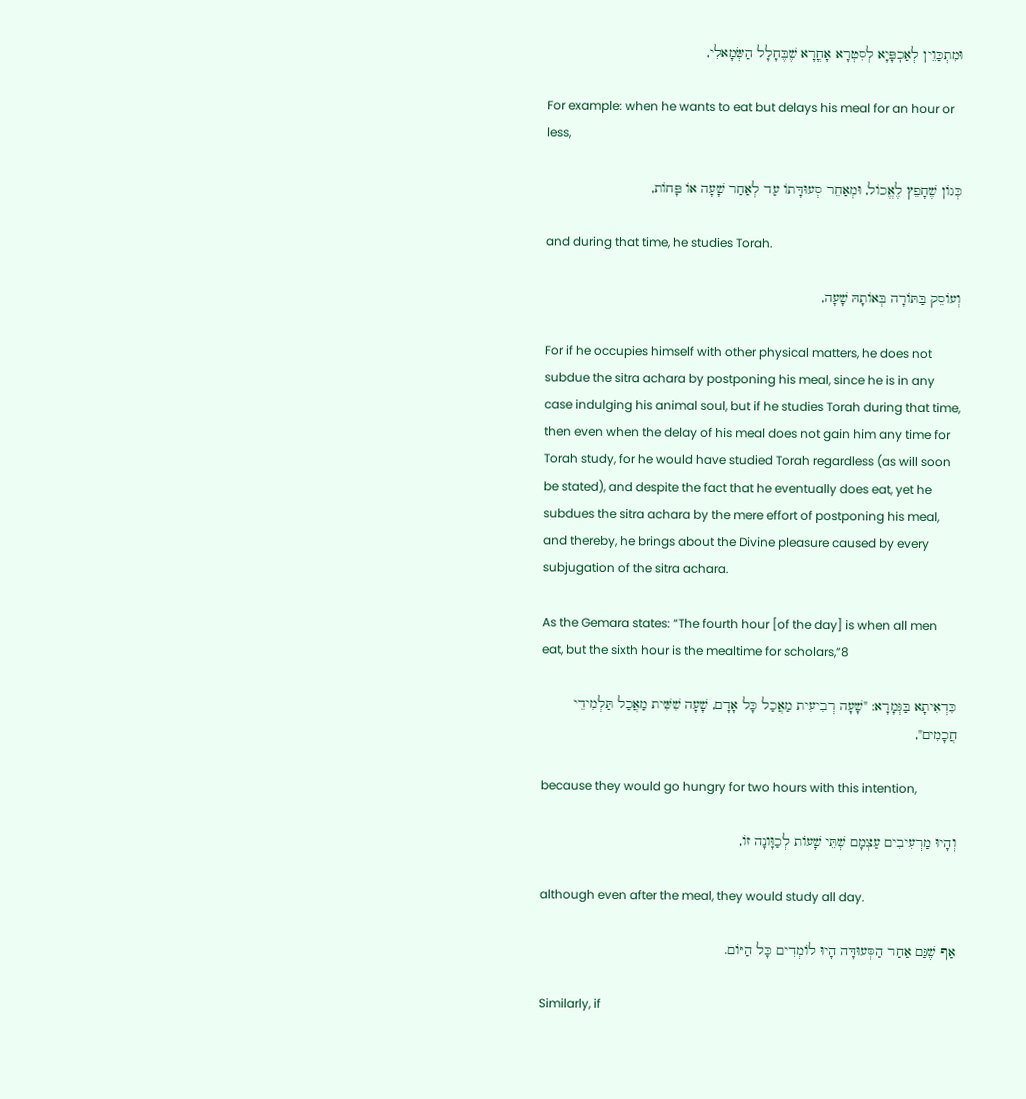וּמִתְכַּוֵין לְאַכֽפָּיָא לְסִטְרָא אָחֳרָא שֶׁבֶּחָלָל הַשְּׂמָאלִי,

For example: when he wants to eat but delays his meal for an hour or less,

כְּגוֹן שֶׁחָפֵץ לֶאֱכוֹל, וּמְאַחֵר סְעוּדָּתוֹ עַד לְאַחַר שָׁעָה אוֹ פָּחוֹת,

and during that time, he studies Torah.

וְעוֹסֵק בַּתּוֹרָה בְּאוֹתָהּ שָׁעָה,

For if he occupies himself with other physical matters, he does not subdue the sitra achara by postponing his meal, since he is in any case indulging his animal soul, but if he studies Torah during that time, then even when the delay of his meal does not gain him any time for Torah study, for he would have studied Torah regardless (as will soon be stated), and despite the fact that he eventually does eat, yet he subdues the sitra achara by the mere effort of postponing his meal, and thereby, he brings about the Divine pleasure caused by every subjugation of the sitra achara.

As the Gemara states: “The fourth hour [of the day] is when all men eat, but the sixth hour is the mealtime for scholars,”8

כִּדְאִיתָא בַּגְּמָרָא: "שָׁעָה רְבִיעִית מַאֲכַל כָּל אָדָם, שָׁעָה שִׁשִּׁית מַאֲכַל תַּלְמִידֵי חֲכָמִים",

because they would go hungry for two hours with this intention,

וְהָיוּ מַרְעִיבִים עַצְמָם שְׁתֵּי שָׁעוֹת לְכַוָּונָה זוֹ,

although even after the meal, they would study all day.

אַף שֶׁגַּם אַחַר הַסְּעוּדָּה הָיוּ לוֹמְדִים כָּל הַיּוֹם.

Similarly, if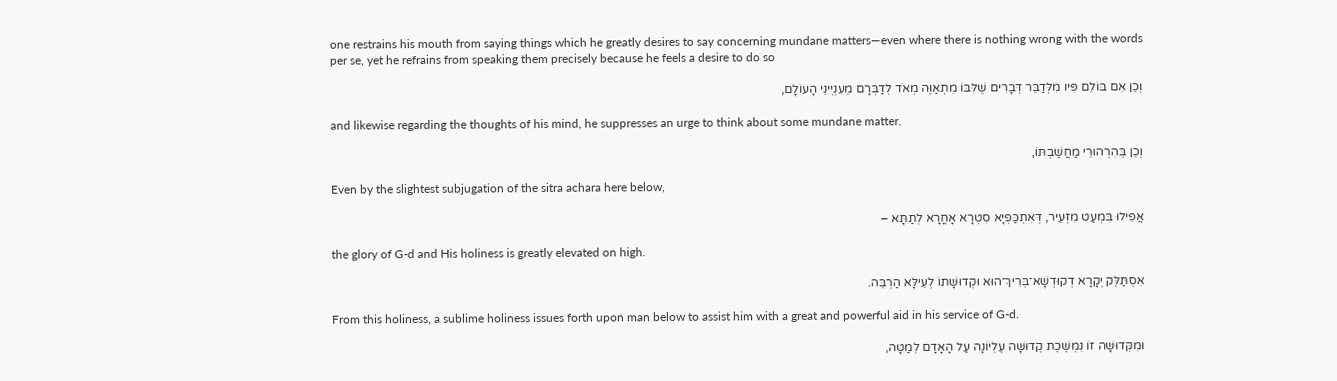one restrains his mouth from saying things which he greatly desires to say concerning mundane matters—even where there is nothing wrong with the words per se, yet he refrains from speaking them precisely because he feels a desire to do so

וְכֵן אִם בּוֹלֵם פִּיו מִלְּדַבֵּר דְּבָרִים שֶׁלִּבּוֹ מִתְאַוֶּה מְאֹד לְדַבְּרָם מֵעִנְיְינֵי הָעוֹלָם,

and likewise regarding the thoughts of his mind, he suppresses an urge to think about some mundane matter.

וְכֵן בְּהִרְהוּרֵי מַחֲשַׁבְתּוֹ,

Even by the slightest subjugation of the sitra achara here below,

אֲפִילוּ בִּמְעַט מִזְּעֵיר, דְּאִתְכַּפְיָא סִטְרָא אָחֳרָא לְתַתָּא –

the glory of G-d and His holiness is greatly elevated on high.

אִסְתַּלֵּק יְקָרָא דְקוּדְשָׁא־בְּרִיךְ־הוּא וּקְדוּשָּׁתוֹ לְעֵילָּא הַרְבֵּה.

From this holiness, a sublime holiness issues forth upon man below to assist him with a great and powerful aid in his service of G-d.

וּמִקְּדוּשָּׁה זוֹ נִמְשֶׁכֶת קְדוּשָּׁה עֶלְיוֹנָה עַל הָאָדָם לְמַטָּה,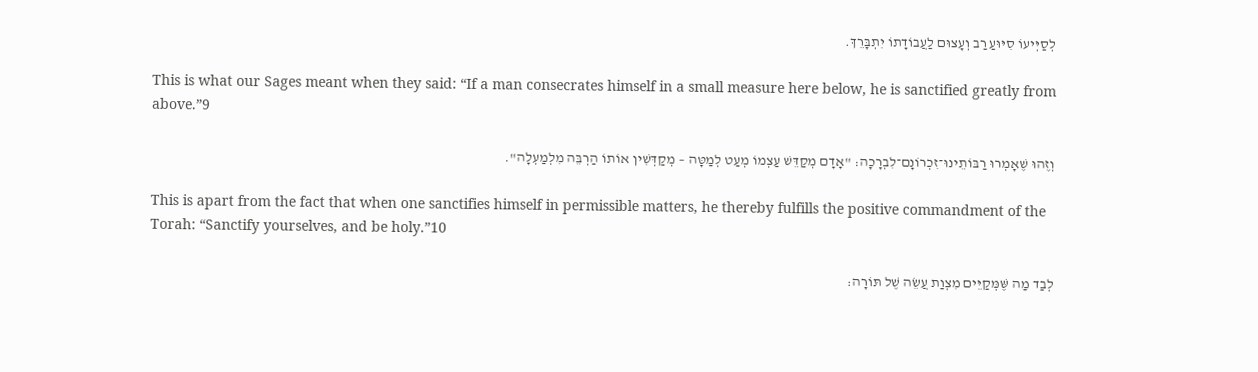לְסַיְּיעוֹ סִיּוּעַ רַב וְעָצוּם לַעֲבוֹדָתוֹ יִתְבָּרֵךְ.

This is what our Sages meant when they said: “If a man consecrates himself in a small measure here below, he is sanctified greatly from above.”9

וְזֶהוּ שֶׁאָמְרוּ רַבּוֹתֵינוּ־זִכְרוֹנָם־לִבְרָכָה: "אָדָם מְקַדֵּשׁ עַצְמוֹ מְעַט לְמַטָּה – מְקַדְּשִׁין אוֹתוֹ הַרְבֵּה מִלְמַעְלָה".

This is apart from the fact that when one sanctifies himself in permissible matters, he thereby fulfills the positive commandment of the Torah: “Sanctify yourselves, and be holy.”10

לְבַד מַה שֶּׁמְּקַיֵּים מִצְוַת עֲשֵׂה שֶׁל תּוֹרָה: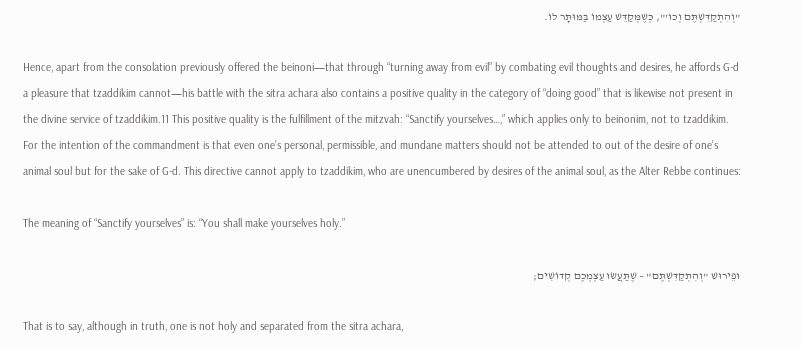"וְהִתְקַדִּשְׁתֶּם וְכוּ'", כְּשֶׁמְּקַדֵּשׁ עַצְמוֹ בַּמּוּתָּר לוֹ.

Hence, apart from the consolation previously offered the beinoni—that through “turning away from evil” by combating evil thoughts and desires, he affords G-d a pleasure that tzaddikim cannot—his battle with the sitra achara also contains a positive quality in the category of “doing good” that is likewise not present in the divine service of tzaddikim.11 This positive quality is the fulfillment of the mitzvah: “Sanctify yourselves…,” which applies only to beinonim, not to tzaddikim. For the intention of the commandment is that even one’s personal, permissible, and mundane matters should not be attended to out of the desire of one’s animal soul but for the sake of G-d. This directive cannot apply to tzaddikim, who are unencumbered by desires of the animal soul, as the Alter Rebbe continues:

The meaning of “Sanctify yourselves” is: “You shall make yourselves holy.”

וּפֵירוּשׁ "וְהִתְקַדִּשְׁתֶּם" – שֶׁתַּעֲשׂוּ עַצְמְכֶם קְדוֹשִׁים;

That is to say, although in truth, one is not holy and separated from the sitra achara,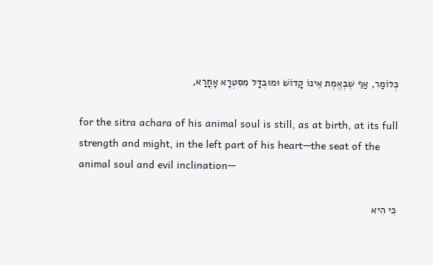כְּלוֹמַר, אַף שֶׁבֶּאֱמֶת אֵינוֹ קָדוֹשׁ וּמוּבְדָּל מִסִּטְרָא אָחֳרָא,

for the sitra achara of his animal soul is still, as at birth, at its full strength and might, in the left part of his heart—the seat of the animal soul and evil inclination—

כִּי הִיא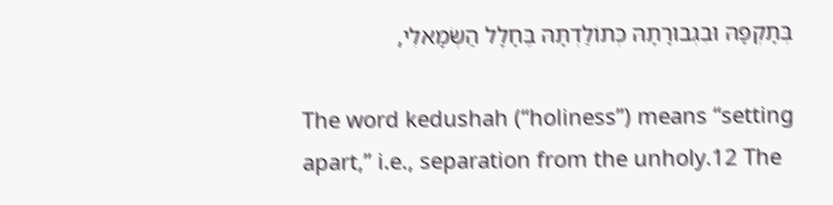בְּתָקְפָּהּ וּבִגְבוּרָתָהּ כְּתוֹלַדְתָּהּ בֶּחָלָל הַשְּׂמָאלִי,

The word kedushah (“holiness”) means “setting apart,” i.e., separation from the unholy.12 The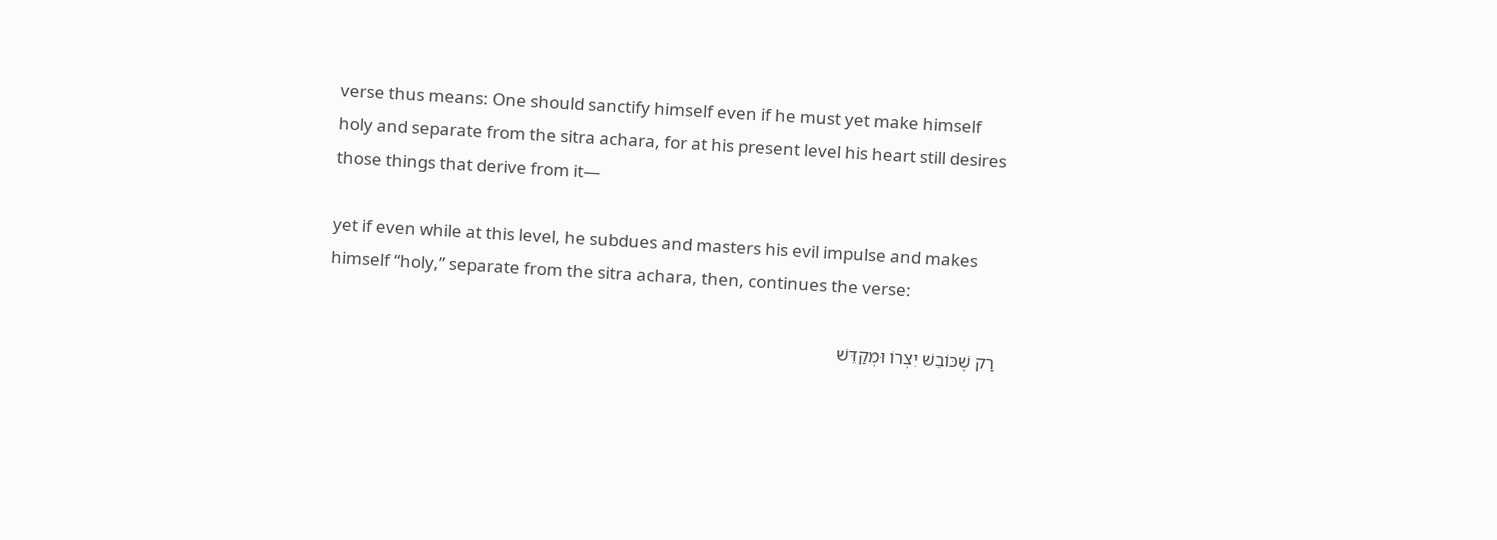verse thus means: One should sanctify himself even if he must yet make himself holy and separate from the sitra achara, for at his present level his heart still desires those things that derive from it—

yet if even while at this level, he subdues and masters his evil impulse and makes himself “holy,” separate from the sitra achara, then, continues the verse:

רַק שֶׁכּוֹבֵשׁ יִצְרוֹ וּמְקַדֵּשׁ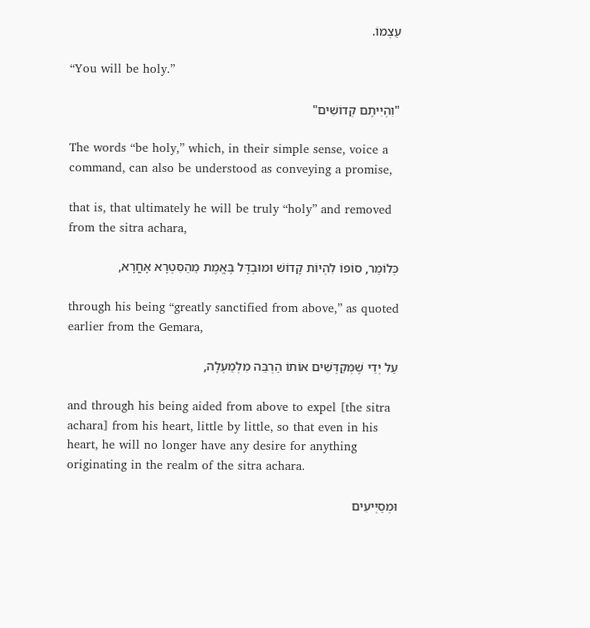עַצְמוֹ.

“You will be holy.”

"וִהְיִיתֶם קְדוֹשִׁים"

The words “be holy,” which, in their simple sense, voice a command, can also be understood as conveying a promise,

that is, that ultimately he will be truly “holy” and removed from the sitra achara,

כְּלוֹמַר, סוֹפוֹ לִהְיוֹת קָדוֹשׁ וּמוּבְדָּל בֶּאֱמֶת מֵהַסִּטְרָא אָחֳרָא,

through his being “greatly sanctified from above,” as quoted earlier from the Gemara,

עַל יְדֵי שֶׁמְּקַדְּשִׁים אוֹתוֹ הַרְבֵּה מִלְמַעְלָה,

and through his being aided from above to expel [the sitra achara] from his heart, little by little, so that even in his heart, he will no longer have any desire for anything originating in the realm of the sitra achara.

וּמְסַיְּיעִים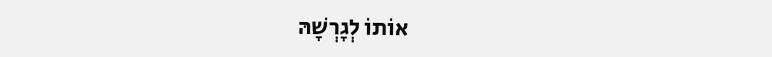אוֹתוֹ לְגָרְשָׁהּ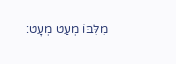מִלִּבּוֹ מְעַט מְעָט: